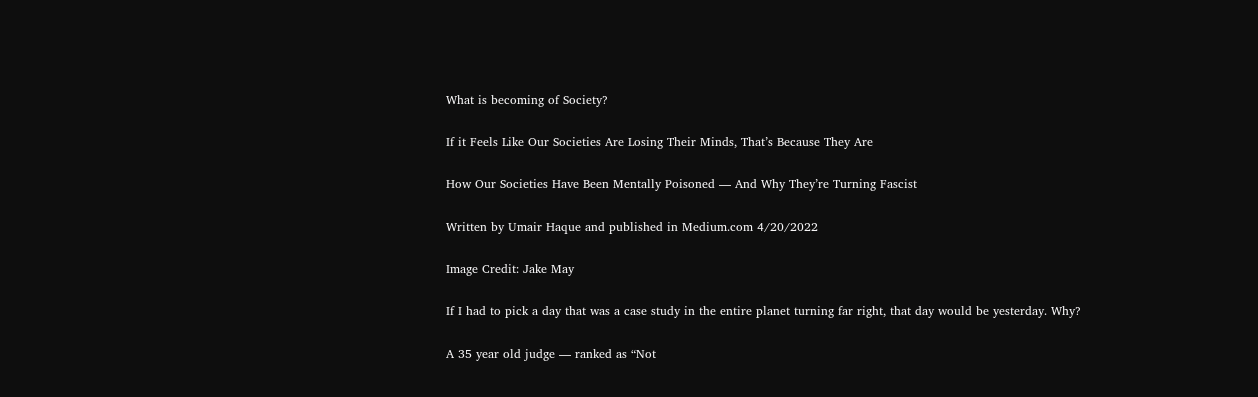What is becoming of Society?

If it Feels Like Our Societies Are Losing Their Minds, That’s Because They Are

How Our Societies Have Been Mentally Poisoned — And Why They’re Turning Fascist

Written by Umair Haque and published in Medium.com 4/20/2022

Image Credit: Jake May

If I had to pick a day that was a case study in the entire planet turning far right, that day would be yesterday. Why?

A 35 year old judge — ranked as “Not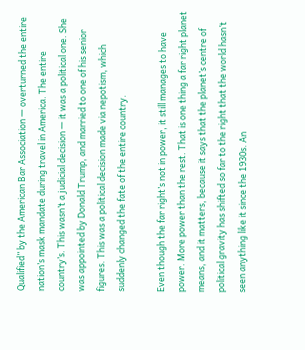Qualified” by the American Bar Association — overturned the entire nation’s mask mandate during travel in America. The entire country’s. This wasn’t a judicial decision — it was a political one. She was appointed by Donald Trump, and married to one of his senior figures. This was a political decision made via nepotism, which suddenly changed the fate of the entire country.

Even though the far right’s not in power, it still manages to have power. More power than the rest. That is one thing a far right planet means, and it matters, because it says that the planet’s centre of political gravity has shifted so far to the right that the world hasn’t seen anything like it since the 1930s. An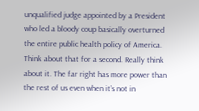unqualified judge appointed by a President who led a bloody coup basically overturned the entire public health policy of America. Think about that for a second. Really think about it. The far right has more power than the rest of us even when it’s not in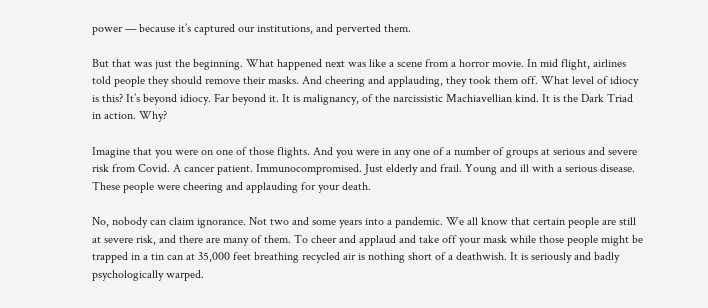power — because it’s captured our institutions, and perverted them.

But that was just the beginning. What happened next was like a scene from a horror movie. In mid flight, airlines told people they should remove their masks. And cheering and applauding, they took them off. What level of idiocy is this? It’s beyond idiocy. Far beyond it. It is malignancy, of the narcissistic Machiavellian kind. It is the Dark Triad in action. Why?

Imagine that you were on one of those flights. And you were in any one of a number of groups at serious and severe risk from Covid. A cancer patient. Immunocompromised. Just elderly and frail. Young and ill with a serious disease. These people were cheering and applauding for your death.

No, nobody can claim ignorance. Not two and some years into a pandemic. We all know that certain people are still at severe risk, and there are many of them. To cheer and applaud and take off your mask while those people might be trapped in a tin can at 35,000 feet breathing recycled air is nothing short of a deathwish. It is seriously and badly psychologically warped.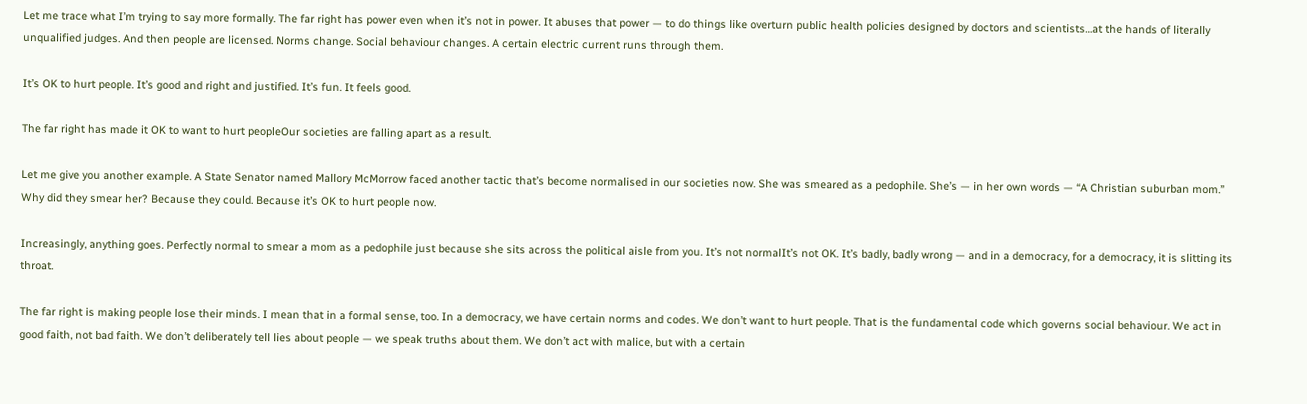Let me trace what I’m trying to say more formally. The far right has power even when it’s not in power. It abuses that power — to do things like overturn public health policies designed by doctors and scientists…at the hands of literally unqualified judges. And then people are licensed. Norms change. Social behaviour changes. A certain electric current runs through them.

It’s OK to hurt people. It’s good and right and justified. It’s fun. It feels good.

The far right has made it OK to want to hurt peopleOur societies are falling apart as a result.

Let me give you another example. A State Senator named Mallory McMorrow faced another tactic that’s become normalised in our societies now. She was smeared as a pedophile. She’s — in her own words — “A Christian suburban mom.” Why did they smear her? Because they could. Because it’s OK to hurt people now.

Increasingly, anything goes. Perfectly normal to smear a mom as a pedophile just because she sits across the political aisle from you. It’s not normalIt’s not OK. It’s badly, badly wrong — and in a democracy, for a democracy, it is slitting its throat.

The far right is making people lose their minds. I mean that in a formal sense, too. In a democracy, we have certain norms and codes. We don’t want to hurt people. That is the fundamental code which governs social behaviour. We act in good faith, not bad faith. We don’t deliberately tell lies about people — we speak truths about them. We don’t act with malice, but with a certain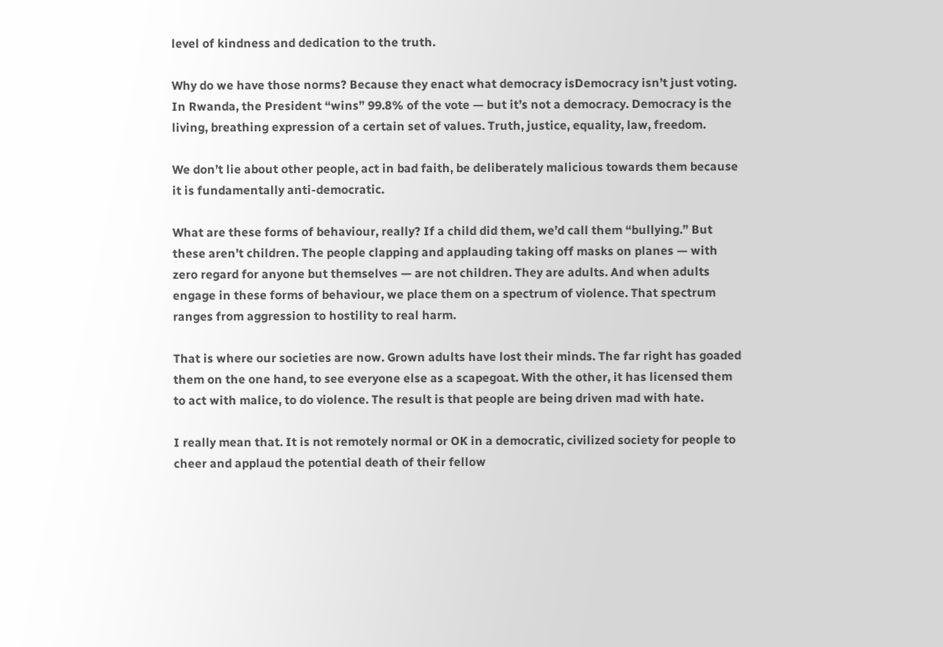level of kindness and dedication to the truth.

Why do we have those norms? Because they enact what democracy isDemocracy isn’t just voting. In Rwanda, the President “wins” 99.8% of the vote — but it’s not a democracy. Democracy is the living, breathing expression of a certain set of values. Truth, justice, equality, law, freedom.

We don’t lie about other people, act in bad faith, be deliberately malicious towards them because it is fundamentally anti-democratic.

What are these forms of behaviour, really? If a child did them, we’d call them “bullying.” But these aren’t children. The people clapping and applauding taking off masks on planes — with zero regard for anyone but themselves — are not children. They are adults. And when adults engage in these forms of behaviour, we place them on a spectrum of violence. That spectrum ranges from aggression to hostility to real harm.

That is where our societies are now. Grown adults have lost their minds. The far right has goaded them on the one hand, to see everyone else as a scapegoat. With the other, it has licensed them to act with malice, to do violence. The result is that people are being driven mad with hate.

I really mean that. It is not remotely normal or OK in a democratic, civilized society for people to cheer and applaud the potential death of their fellow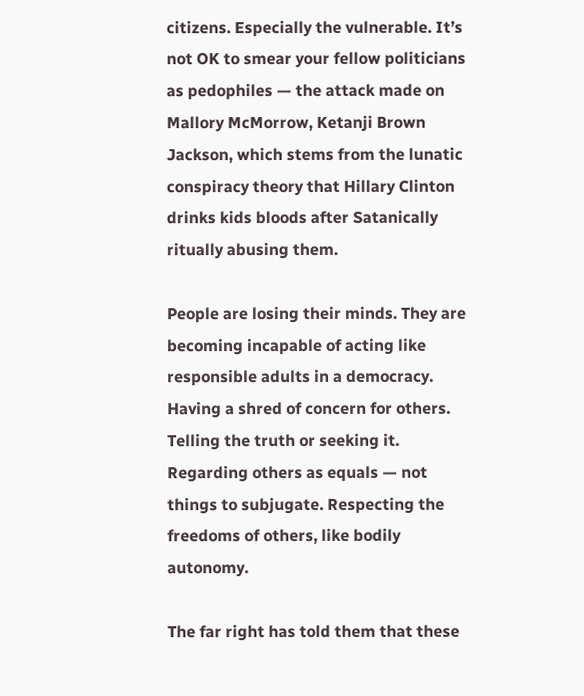citizens. Especially the vulnerable. It’s not OK to smear your fellow politicians as pedophiles — the attack made on Mallory McMorrow, Ketanji Brown Jackson, which stems from the lunatic conspiracy theory that Hillary Clinton drinks kids bloods after Satanically ritually abusing them.

People are losing their minds. They are becoming incapable of acting like responsible adults in a democracy. Having a shred of concern for others. Telling the truth or seeking it. Regarding others as equals — not things to subjugate. Respecting the freedoms of others, like bodily autonomy.

The far right has told them that these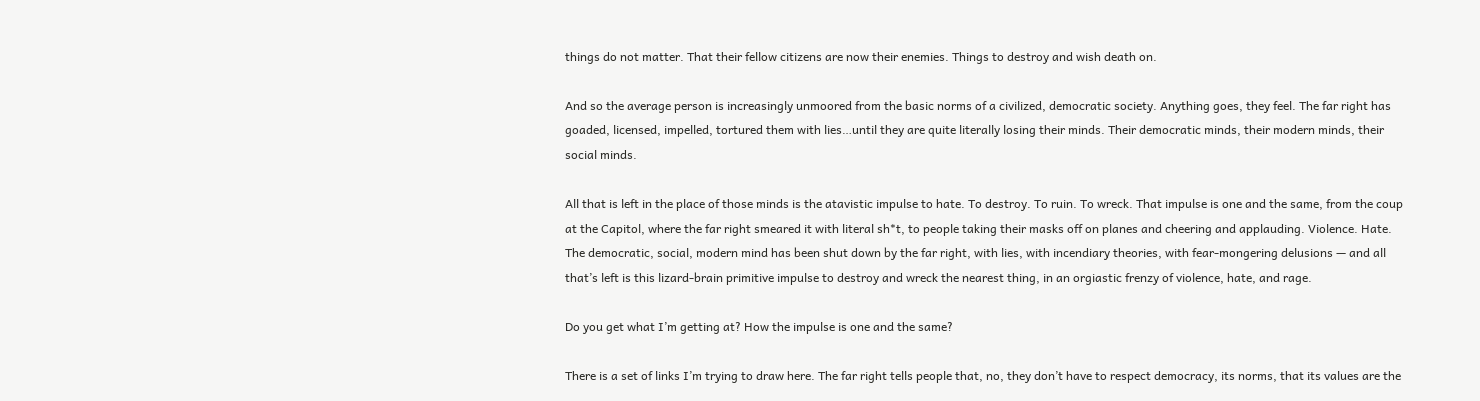things do not matter. That their fellow citizens are now their enemies. Things to destroy and wish death on.

And so the average person is increasingly unmoored from the basic norms of a civilized, democratic society. Anything goes, they feel. The far right has goaded, licensed, impelled, tortured them with lies…until they are quite literally losing their minds. Their democratic minds, their modern minds, their social minds.

All that is left in the place of those minds is the atavistic impulse to hate. To destroy. To ruin. To wreck. That impulse is one and the same, from the coup at the Capitol, where the far right smeared it with literal sh*t, to people taking their masks off on planes and cheering and applauding. Violence. Hate. The democratic, social, modern mind has been shut down by the far right, with lies, with incendiary theories, with fear-mongering delusions — and all that’s left is this lizard-brain primitive impulse to destroy and wreck the nearest thing, in an orgiastic frenzy of violence, hate, and rage.

Do you get what I’m getting at? How the impulse is one and the same?

There is a set of links I’m trying to draw here. The far right tells people that, no, they don’t have to respect democracy, its norms, that its values are the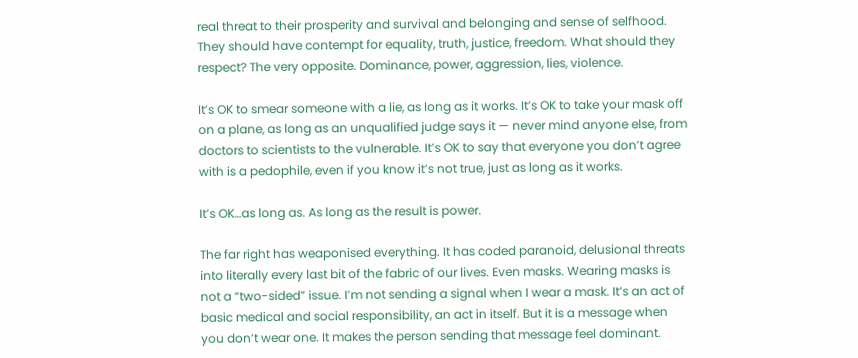real threat to their prosperity and survival and belonging and sense of selfhood. They should have contempt for equality, truth, justice, freedom. What should they respect? The very opposite. Dominance, power, aggression, lies, violence.

It’s OK to smear someone with a lie, as long as it works. It’s OK to take your mask off on a plane, as long as an unqualified judge says it — never mind anyone else, from doctors to scientists to the vulnerable. It’s OK to say that everyone you don’t agree with is a pedophile, even if you know it’s not true, just as long as it works.

It’s OK…as long as. As long as the result is power.

The far right has weaponised everything. It has coded paranoid, delusional threats into literally every last bit of the fabric of our lives. Even masks. Wearing masks is not a “two-sided” issue. I’m not sending a signal when I wear a mask. It’s an act of basic medical and social responsibility, an act in itself. But it is a message when you don’t wear one. It makes the person sending that message feel dominant.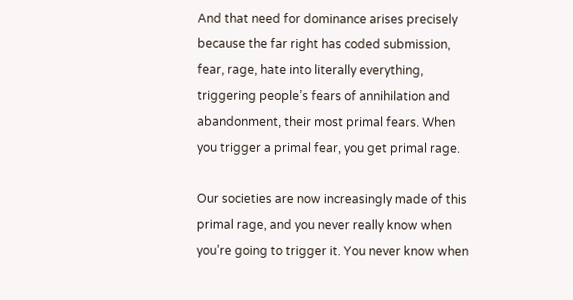And that need for dominance arises precisely because the far right has coded submission, fear, rage, hate into literally everything, triggering people’s fears of annihilation and abandonment, their most primal fears. When you trigger a primal fear, you get primal rage.

Our societies are now increasingly made of this primal rage, and you never really know when you’re going to trigger it. You never know when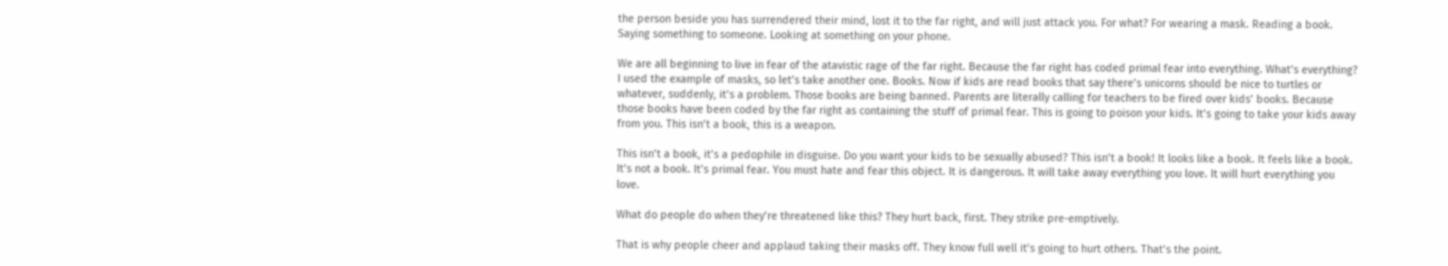the person beside you has surrendered their mind, lost it to the far right, and will just attack you. For what? For wearing a mask. Reading a book. Saying something to someone. Looking at something on your phone.

We are all beginning to live in fear of the atavistic rage of the far right. Because the far right has coded primal fear into everything. What’s everything? I used the example of masks, so let’s take another one. Books. Now if kids are read books that say there’s unicorns should be nice to turtles or whatever, suddenly, it’s a problem. Those books are being banned. Parents are literally calling for teachers to be fired over kids’ books. Because those books have been coded by the far right as containing the stuff of primal fear. This is going to poison your kids. It’s going to take your kids away from you. This isn’t a book, this is a weapon.

This isn’t a book, it’s a pedophile in disguise. Do you want your kids to be sexually abused? This isn’t a book! It looks like a book. It feels like a book. It’s not a book. It’s primal fear. You must hate and fear this object. It is dangerous. It will take away everything you love. It will hurt everything you love.

What do people do when they’re threatened like this? They hurt back, first. They strike pre-emptively.

That is why people cheer and applaud taking their masks off. They know full well it’s going to hurt others. That’s the point.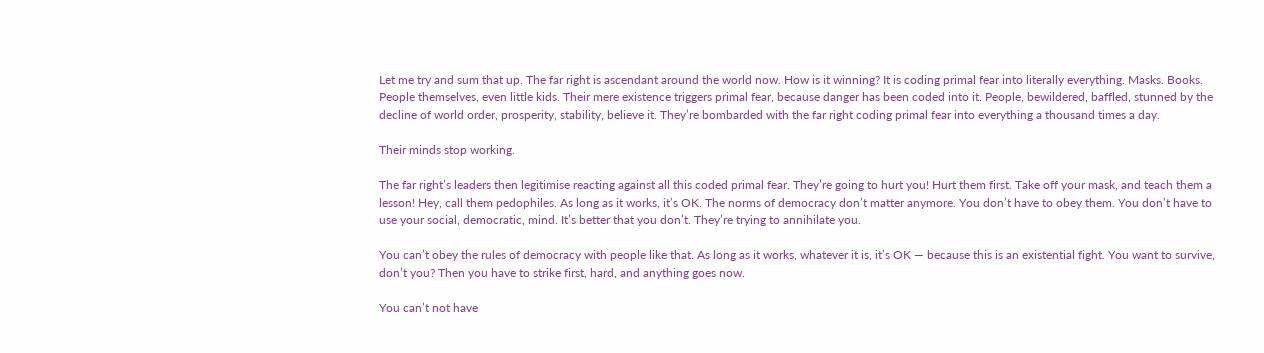Let me try and sum that up. The far right is ascendant around the world now. How is it winning? It is coding primal fear into literally everything. Masks. Books. People themselves, even little kids. Their mere existence triggers primal fear, because danger has been coded into it. People, bewildered, baffled, stunned by the decline of world order, prosperity, stability, believe it. They’re bombarded with the far right coding primal fear into everything a thousand times a day.

Their minds stop working.

The far right’s leaders then legitimise reacting against all this coded primal fear. They’re going to hurt you! Hurt them first. Take off your mask, and teach them a lesson! Hey, call them pedophiles. As long as it works, it’s OK. The norms of democracy don’t matter anymore. You don’t have to obey them. You don’t have to use your social, democratic, mind. It’s better that you don’t. They’re trying to annihilate you.

You can’t obey the rules of democracy with people like that. As long as it works, whatever it is, it’s OK — because this is an existential fight. You want to survive, don’t you? Then you have to strike first, hard, and anything goes now.

You can’t not have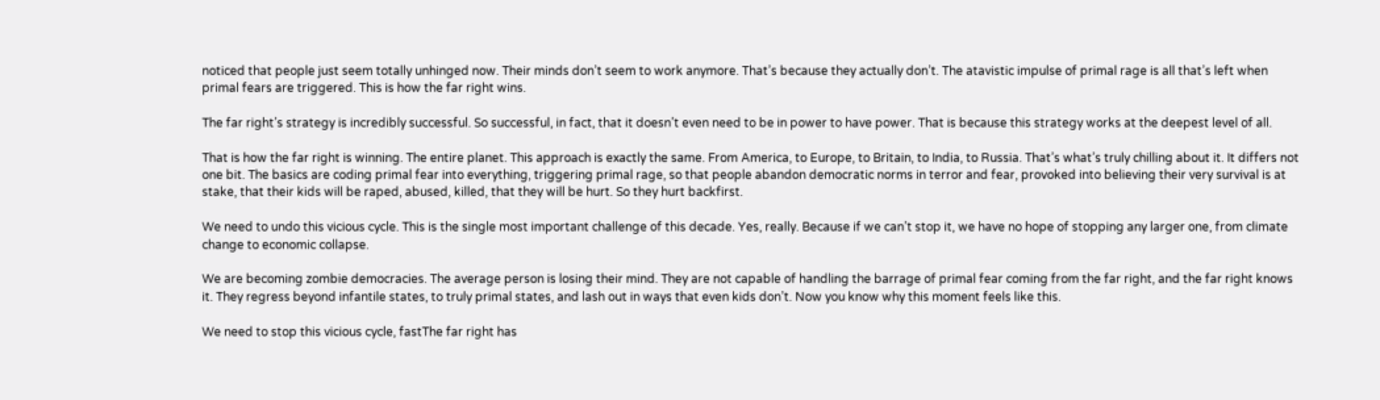noticed that people just seem totally unhinged now. Their minds don’t seem to work anymore. That’s because they actually don’t. The atavistic impulse of primal rage is all that’s left when primal fears are triggered. This is how the far right wins.

The far right’s strategy is incredibly successful. So successful, in fact, that it doesn’t even need to be in power to have power. That is because this strategy works at the deepest level of all.

That is how the far right is winning. The entire planet. This approach is exactly the same. From America, to Europe, to Britain, to India, to Russia. That’s what’s truly chilling about it. It differs not one bit. The basics are coding primal fear into everything, triggering primal rage, so that people abandon democratic norms in terror and fear, provoked into believing their very survival is at stake, that their kids will be raped, abused, killed, that they will be hurt. So they hurt backfirst.

We need to undo this vicious cycle. This is the single most important challenge of this decade. Yes, really. Because if we can’t stop it, we have no hope of stopping any larger one, from climate change to economic collapse.

We are becoming zombie democracies. The average person is losing their mind. They are not capable of handling the barrage of primal fear coming from the far right, and the far right knows it. They regress beyond infantile states, to truly primal states, and lash out in ways that even kids don’t. Now you know why this moment feels like this.

We need to stop this vicious cycle, fastThe far right has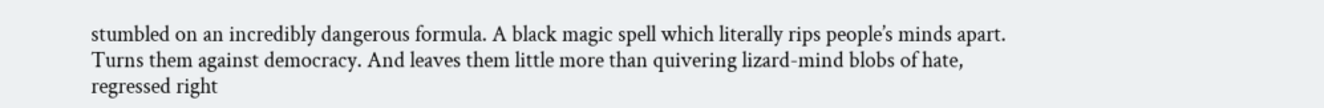stumbled on an incredibly dangerous formula. A black magic spell which literally rips people’s minds apart. Turns them against democracy. And leaves them little more than quivering lizard-mind blobs of hate, regressed right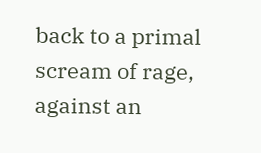back to a primal scream of rage, against an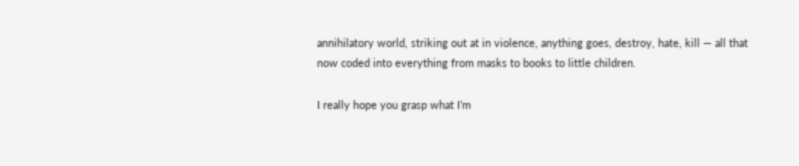annihilatory world, striking out at in violence, anything goes, destroy, hate, kill — all that now coded into everything from masks to books to little children.

I really hope you grasp what I’m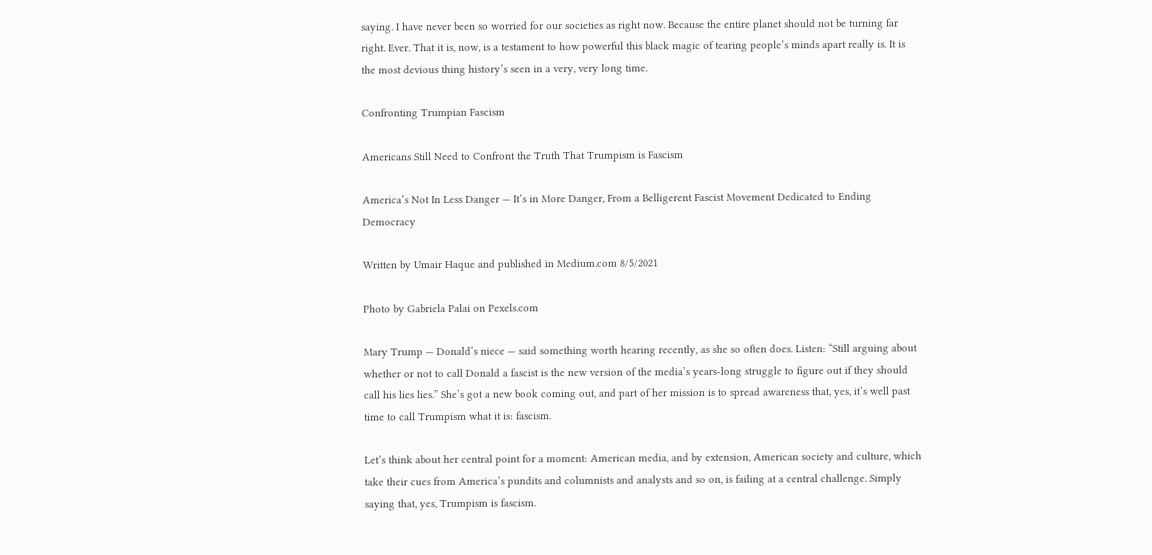saying. I have never been so worried for our societies as right now. Because the entire planet should not be turning far right. Ever. That it is, now, is a testament to how powerful this black magic of tearing people’s minds apart really is. It is the most devious thing history’s seen in a very, very long time.

Confronting Trumpian Fascism

Americans Still Need to Confront the Truth That Trumpism is Fascism

America’s Not In Less Danger — It’s in More Danger, From a Belligerent Fascist Movement Dedicated to Ending Democracy

Written by Umair Haque and published in Medium.com 8/5/2021

Photo by Gabriela Palai on Pexels.com

Mary Trump — Donald’s niece — said something worth hearing recently, as she so often does. Listen: “Still arguing about whether or not to call Donald a fascist is the new version of the media’s years-long struggle to figure out if they should call his lies lies.” She’s got a new book coming out, and part of her mission is to spread awareness that, yes, it’s well past time to call Trumpism what it is: fascism.

Let’s think about her central point for a moment: American media, and by extension, American society and culture, which take their cues from America’s pundits and columnists and analysts and so on, is failing at a central challenge. Simply saying that, yes, Trumpism is fascism.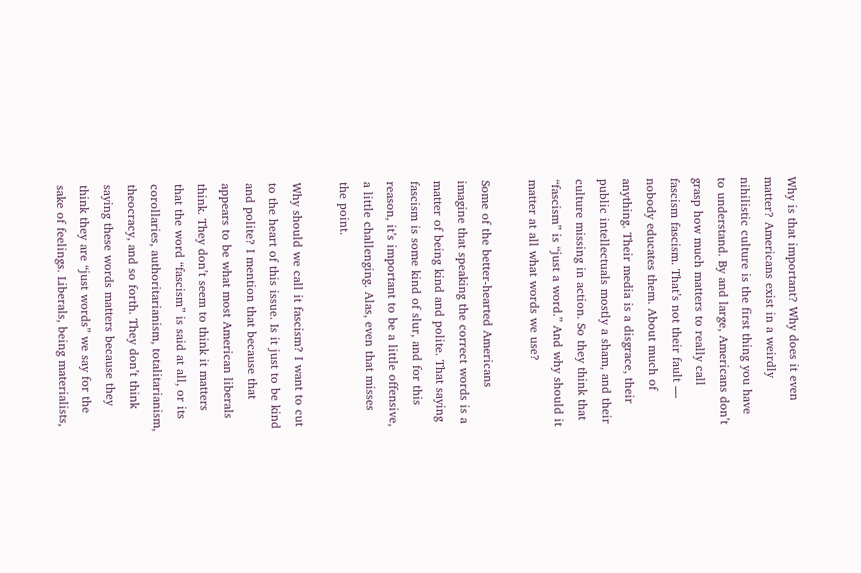Why is that important? Why does it even matter? Americans exist in a weirdly nihilistic culture is the first thing you have to understand. By and large, Americans don’t grasp how much matters to really call fascism fascism. That’s not their fault — nobody educates them. About much of anything. Their media is a disgrace, their public intellectuals mostly a sham, and their culture missing in action. So they think that “fascism” is “just a word.” And why should it matter at all what words we use?

Some of the better-hearted Americans imagine that speaking the correct words is a matter of being kind and polite. That saying fascism is some kind of slur, and for this reason, it’s important to be a little offensive, a little challenging. Alas, even that misses the point.

Why should we call it fascism? I want to cut to the heart of this issue. Is it just to be kind and polite? I mention that because that appears to be what most American liberals think. They don’t seem to think it matters that the word “fascism” is said at all, or its corollaries, authoritarianism, totalitarianism, theocracy, and so forth. They don’t think saying these words matters because they think they are “just words” we say for the sake of feelings. Liberals, being materialists,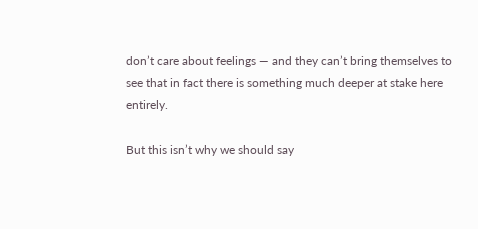don’t care about feelings — and they can’t bring themselves to see that in fact there is something much deeper at stake here entirely.

But this isn’t why we should say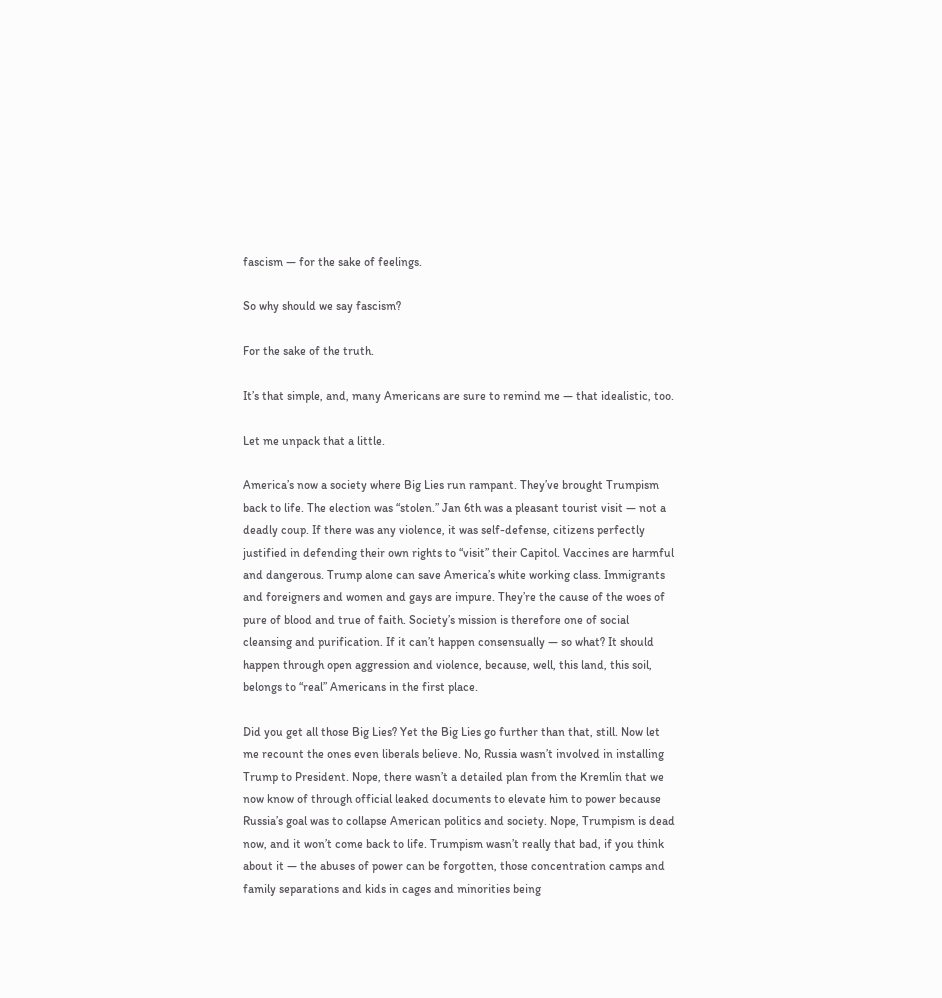fascism — for the sake of feelings.

So why should we say fascism?

For the sake of the truth.

It’s that simple, and, many Americans are sure to remind me — that idealistic, too.

Let me unpack that a little.

America’s now a society where Big Lies run rampant. They’ve brought Trumpism back to life. The election was “stolen.” Jan 6th was a pleasant tourist visit — not a deadly coup. If there was any violence, it was self-defense, citizens perfectly justified in defending their own rights to “visit” their Capitol. Vaccines are harmful and dangerous. Trump alone can save America’s white working class. Immigrants and foreigners and women and gays are impure. They’re the cause of the woes of pure of blood and true of faith. Society’s mission is therefore one of social cleansing and purification. If it can’t happen consensually — so what? It should happen through open aggression and violence, because, well, this land, this soil, belongs to “real” Americans in the first place.

Did you get all those Big Lies? Yet the Big Lies go further than that, still. Now let me recount the ones even liberals believe. No, Russia wasn’t involved in installing Trump to President. Nope, there wasn’t a detailed plan from the Kremlin that we now know of through official leaked documents to elevate him to power because Russia’s goal was to collapse American politics and society. Nope, Trumpism is dead now, and it won’t come back to life. Trumpism wasn’t really that bad, if you think about it — the abuses of power can be forgotten, those concentration camps and family separations and kids in cages and minorities being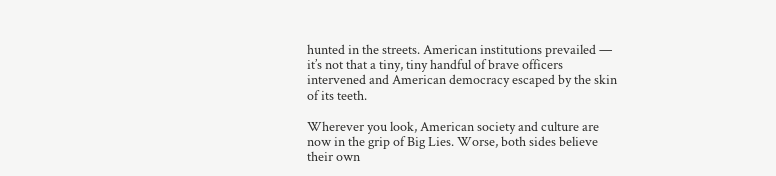hunted in the streets. American institutions prevailed — it’s not that a tiny, tiny handful of brave officers intervened and American democracy escaped by the skin of its teeth.

Wherever you look, American society and culture are now in the grip of Big Lies. Worse, both sides believe their own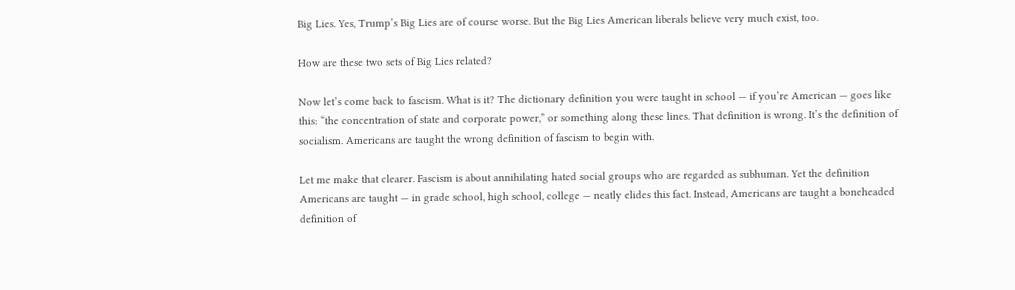Big Lies. Yes, Trump’s Big Lies are of course worse. But the Big Lies American liberals believe very much exist, too.

How are these two sets of Big Lies related?

Now let’s come back to fascism. What is it? The dictionary definition you were taught in school — if you’re American — goes like this: “the concentration of state and corporate power,” or something along these lines. That definition is wrong. It’s the definition of socialism. Americans are taught the wrong definition of fascism to begin with.

Let me make that clearer. Fascism is about annihilating hated social groups who are regarded as subhuman. Yet the definition Americans are taught — in grade school, high school, college — neatly elides this fact. Instead, Americans are taught a boneheaded definition of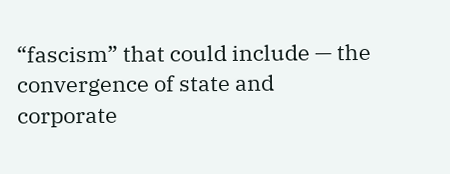“fascism” that could include — the convergence of state and corporate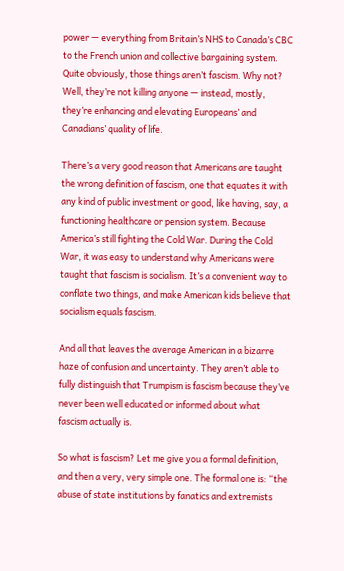power — everything from Britain’s NHS to Canada’s CBC to the French union and collective bargaining system. Quite obviously, those things aren’t fascism. Why not? Well, they’re not killing anyone — instead, mostly, they’re enhancing and elevating Europeans’ and Canadians’ quality of life.

There’s a very good reason that Americans are taught the wrong definition of fascism, one that equates it with any kind of public investment or good, like having, say, a functioning healthcare or pension system. Because America’s still fighting the Cold War. During the Cold War, it was easy to understand why Americans were taught that fascism is socialism. It’s a convenient way to conflate two things, and make American kids believe that socialism equals fascism.

And all that leaves the average American in a bizarre haze of confusion and uncertainty. They aren’t able to fully distinguish that Trumpism is fascism because they’ve never been well educated or informed about what fascism actually is.

So what is fascism? Let me give you a formal definition, and then a very, very simple one. The formal one is: “the abuse of state institutions by fanatics and extremists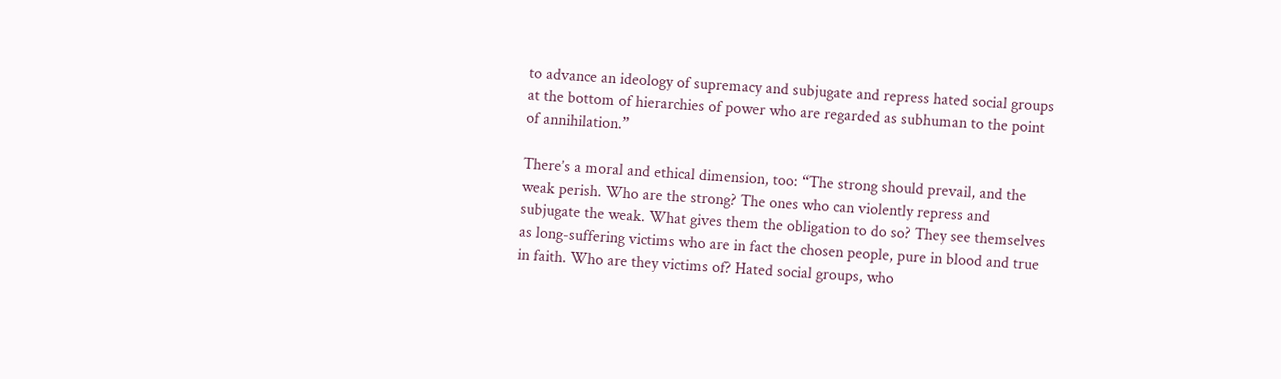to advance an ideology of supremacy and subjugate and repress hated social groups at the bottom of hierarchies of power who are regarded as subhuman to the point of annihilation.”

There’s a moral and ethical dimension, too: “The strong should prevail, and the weak perish. Who are the strong? The ones who can violently repress and subjugate the weak. What gives them the obligation to do so? They see themselves as long-suffering victims who are in fact the chosen people, pure in blood and true in faith. Who are they victims of? Hated social groups, who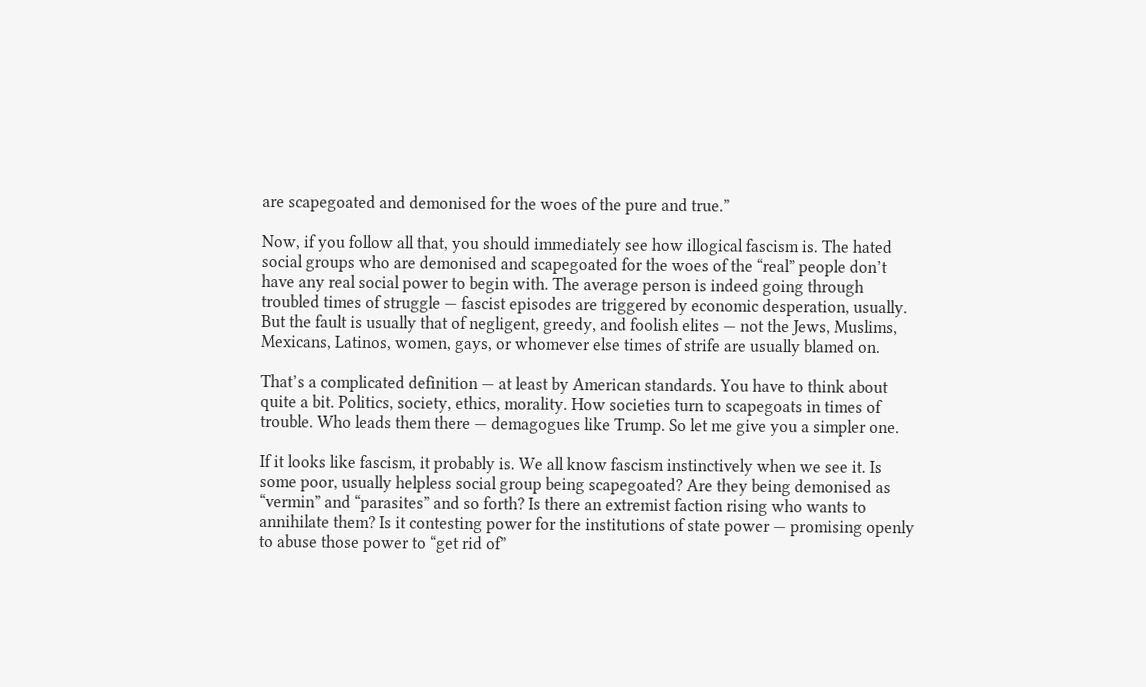are scapegoated and demonised for the woes of the pure and true.”

Now, if you follow all that, you should immediately see how illogical fascism is. The hated social groups who are demonised and scapegoated for the woes of the “real” people don’t have any real social power to begin with. The average person is indeed going through troubled times of struggle — fascist episodes are triggered by economic desperation, usually. But the fault is usually that of negligent, greedy, and foolish elites — not the Jews, Muslims, Mexicans, Latinos, women, gays, or whomever else times of strife are usually blamed on.

That’s a complicated definition — at least by American standards. You have to think about quite a bit. Politics, society, ethics, morality. How societies turn to scapegoats in times of trouble. Who leads them there — demagogues like Trump. So let me give you a simpler one.

If it looks like fascism, it probably is. We all know fascism instinctively when we see it. Is some poor, usually helpless social group being scapegoated? Are they being demonised as “vermin” and “parasites” and so forth? Is there an extremist faction rising who wants to annihilate them? Is it contesting power for the institutions of state power — promising openly to abuse those power to “get rid of”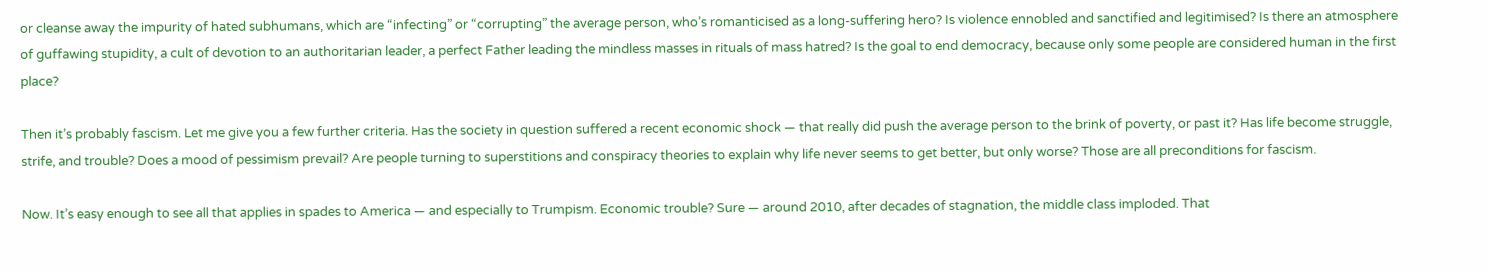or cleanse away the impurity of hated subhumans, which are “infecting” or “corrupting” the average person, who’s romanticised as a long-suffering hero? Is violence ennobled and sanctified and legitimised? Is there an atmosphere of guffawing stupidity, a cult of devotion to an authoritarian leader, a perfect Father leading the mindless masses in rituals of mass hatred? Is the goal to end democracy, because only some people are considered human in the first place?

Then it’s probably fascism. Let me give you a few further criteria. Has the society in question suffered a recent economic shock — that really did push the average person to the brink of poverty, or past it? Has life become struggle, strife, and trouble? Does a mood of pessimism prevail? Are people turning to superstitions and conspiracy theories to explain why life never seems to get better, but only worse? Those are all preconditions for fascism.

Now. It’s easy enough to see all that applies in spades to America — and especially to Trumpism. Economic trouble? Sure — around 2010, after decades of stagnation, the middle class imploded. That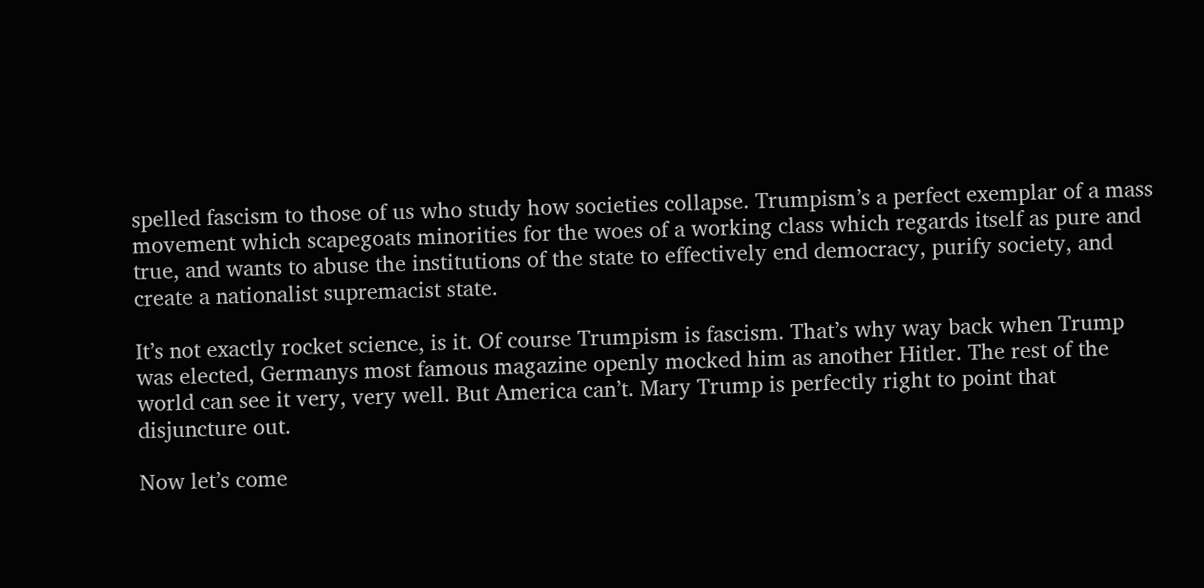spelled fascism to those of us who study how societies collapse. Trumpism’s a perfect exemplar of a mass movement which scapegoats minorities for the woes of a working class which regards itself as pure and true, and wants to abuse the institutions of the state to effectively end democracy, purify society, and create a nationalist supremacist state.

It’s not exactly rocket science, is it. Of course Trumpism is fascism. That’s why way back when Trump was elected, Germanys most famous magazine openly mocked him as another Hitler. The rest of the world can see it very, very well. But America can’t. Mary Trump is perfectly right to point that disjuncture out.

Now let’s come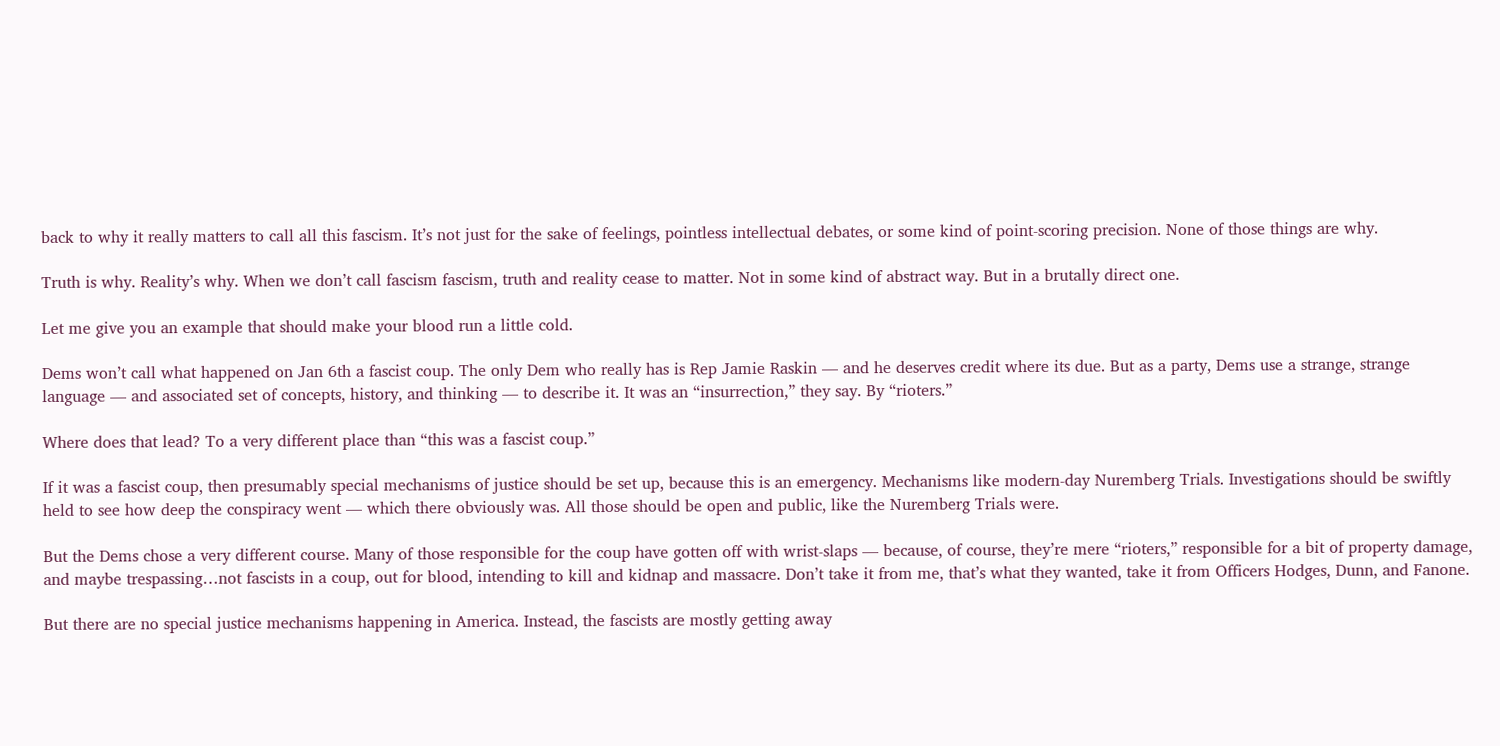back to why it really matters to call all this fascism. It’s not just for the sake of feelings, pointless intellectual debates, or some kind of point-scoring precision. None of those things are why.

Truth is why. Reality’s why. When we don’t call fascism fascism, truth and reality cease to matter. Not in some kind of abstract way. But in a brutally direct one.

Let me give you an example that should make your blood run a little cold.

Dems won’t call what happened on Jan 6th a fascist coup. The only Dem who really has is Rep Jamie Raskin — and he deserves credit where its due. But as a party, Dems use a strange, strange language — and associated set of concepts, history, and thinking — to describe it. It was an “insurrection,” they say. By “rioters.”

Where does that lead? To a very different place than “this was a fascist coup.”

If it was a fascist coup, then presumably special mechanisms of justice should be set up, because this is an emergency. Mechanisms like modern-day Nuremberg Trials. Investigations should be swiftly held to see how deep the conspiracy went — which there obviously was. All those should be open and public, like the Nuremberg Trials were.

But the Dems chose a very different course. Many of those responsible for the coup have gotten off with wrist-slaps — because, of course, they’re mere “rioters,” responsible for a bit of property damage, and maybe trespassing…not fascists in a coup, out for blood, intending to kill and kidnap and massacre. Don’t take it from me, that’s what they wanted, take it from Officers Hodges, Dunn, and Fanone.

But there are no special justice mechanisms happening in America. Instead, the fascists are mostly getting away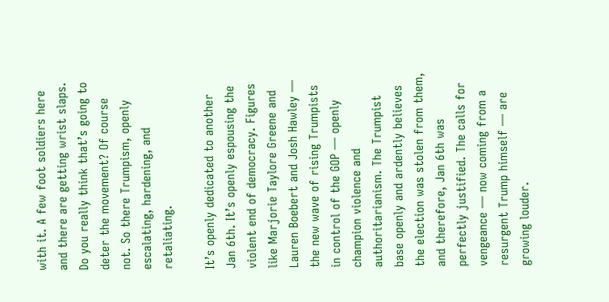with it. A few foot soldiers here and there are getting wrist slaps. Do you really think that’s going to deter the movement? Of course not. So there Trumpism, openly escalating, hardening, and retaliating.

It’s openly dedicated to another Jan 6th. It’s openly espousing the violent end of democracy. Figures like Marjorie Taylore Greene and Lauren Boebert and Josh Hawley — the new wave of rising Trumpists in control of the GOP — openly champion violence and authoritarianism. The Trumpist base openly and ardently believes the election was stolen from them, and therefore, Jan 6th was perfectly justified. The calls for vengeance — now coming from a resurgent Trump himself — are growing louder.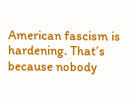American fascism is hardening. That’s because nobody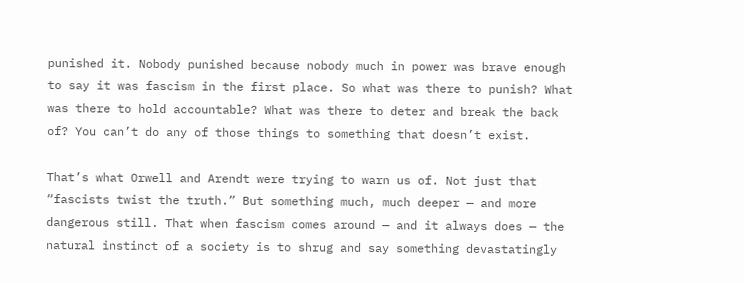punished it. Nobody punished because nobody much in power was brave enough to say it was fascism in the first place. So what was there to punish? What was there to hold accountable? What was there to deter and break the back of? You can’t do any of those things to something that doesn’t exist.

That’s what Orwell and Arendt were trying to warn us of. Not just that “fascists twist the truth.” But something much, much deeper — and more dangerous still. That when fascism comes around — and it always does — the natural instinct of a society is to shrug and say something devastatingly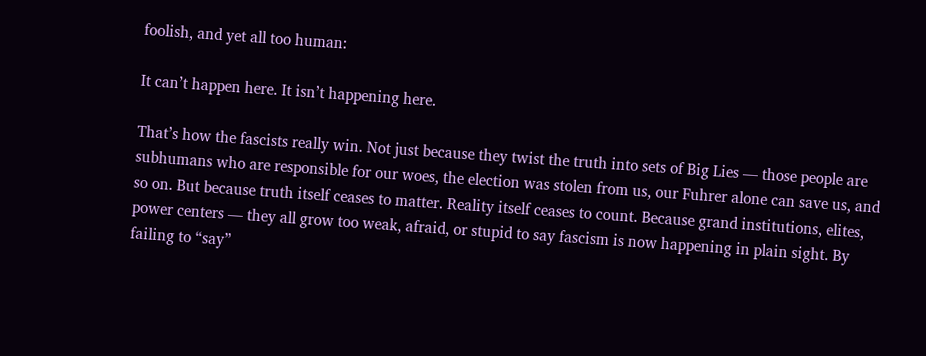foolish, and yet all too human:

It can’t happen here. It isn’t happening here.

That’s how the fascists really win. Not just because they twist the truth into sets of Big Lies — those people are subhumans who are responsible for our woes, the election was stolen from us, our Fuhrer alone can save us, and so on. But because truth itself ceases to matter. Reality itself ceases to count. Because grand institutions, elites, power centers — they all grow too weak, afraid, or stupid to say fascism is now happening in plain sight. By failing to “say”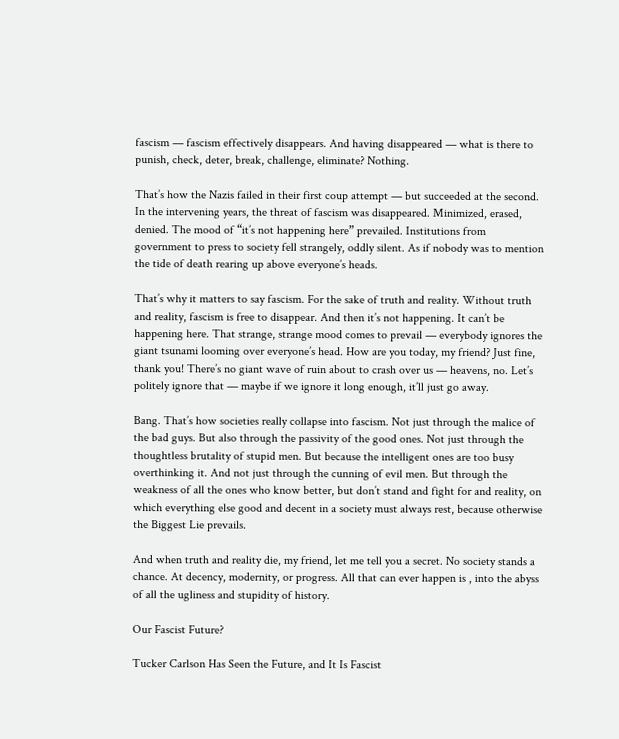fascism — fascism effectively disappears. And having disappeared — what is there to punish, check, deter, break, challenge, eliminate? Nothing.

That’s how the Nazis failed in their first coup attempt — but succeeded at the second. In the intervening years, the threat of fascism was disappeared. Minimized, erased, denied. The mood of “it’s not happening here” prevailed. Institutions from government to press to society fell strangely, oddly silent. As if nobody was to mention the tide of death rearing up above everyone’s heads.

That’s why it matters to say fascism. For the sake of truth and reality. Without truth and reality, fascism is free to disappear. And then it’s not happening. It can’t be happening here. That strange, strange mood comes to prevail — everybody ignores the giant tsunami looming over everyone’s head. How are you today, my friend? Just fine, thank you! There’s no giant wave of ruin about to crash over us — heavens, no. Let’s politely ignore that — maybe if we ignore it long enough, it’ll just go away.

Bang. That’s how societies really collapse into fascism. Not just through the malice of the bad guys. But also through the passivity of the good ones. Not just through the thoughtless brutality of stupid men. But because the intelligent ones are too busy overthinking it. And not just through the cunning of evil men. But through the weakness of all the ones who know better, but don’t stand and fight for and reality, on which everything else good and decent in a society must always rest, because otherwise the Biggest Lie prevails.

And when truth and reality die, my friend, let me tell you a secret. No society stands a chance. At decency, modernity, or progress. All that can ever happen is , into the abyss of all the ugliness and stupidity of history.

Our Fascist Future?

Tucker Carlson Has Seen the Future, and It Is Fascist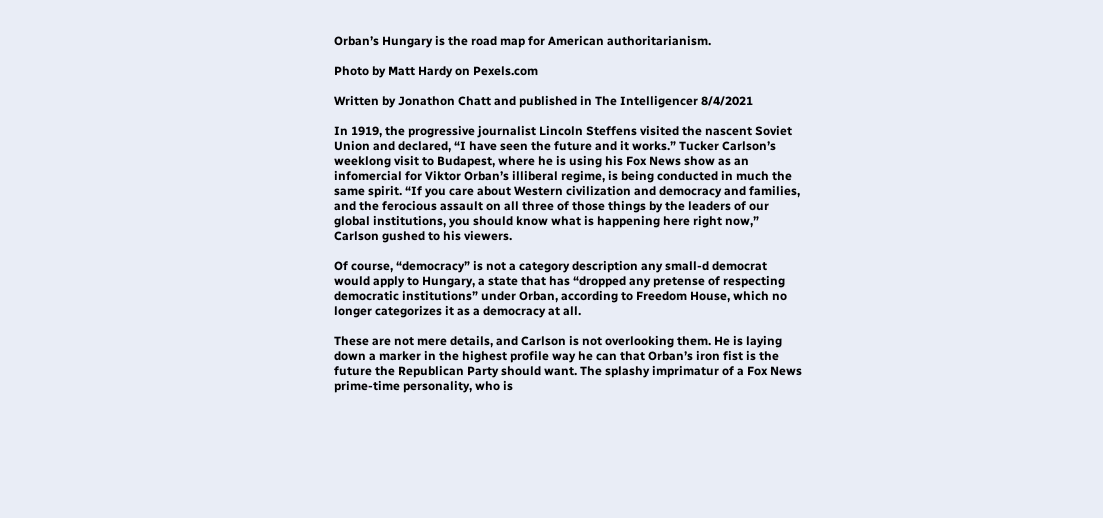Orban’s Hungary is the road map for American authoritarianism.

Photo by Matt Hardy on Pexels.com

Written by Jonathon Chatt and published in The Intelligencer 8/4/2021

In 1919, the progressive journalist Lincoln Steffens visited the nascent Soviet Union and declared, “I have seen the future and it works.” Tucker Carlson’s weeklong visit to Budapest, where he is using his Fox News show as an infomercial for Viktor Orban’s illiberal regime, is being conducted in much the same spirit. “If you care about Western civilization and democracy and families, and the ferocious assault on all three of those things by the leaders of our global institutions, you should know what is happening here right now,” Carlson gushed to his viewers.

Of course, “democracy” is not a category description any small-d democrat would apply to Hungary, a state that has “dropped any pretense of respecting democratic institutions” under Orban, according to Freedom House, which no longer categorizes it as a democracy at all.

These are not mere details, and Carlson is not overlooking them. He is laying down a marker in the highest profile way he can that Orban’s iron fist is the future the Republican Party should want. The splashy imprimatur of a Fox News prime-time personality, who is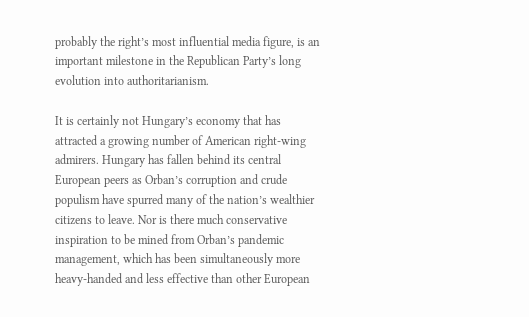probably the right’s most influential media figure, is an important milestone in the Republican Party’s long evolution into authoritarianism.

It is certainly not Hungary’s economy that has attracted a growing number of American right-wing admirers. Hungary has fallen behind its central European peers as Orban’s corruption and crude populism have spurred many of the nation’s wealthier citizens to leave. Nor is there much conservative inspiration to be mined from Orban’s pandemic management, which has been simultaneously more heavy-handed and less effective than other European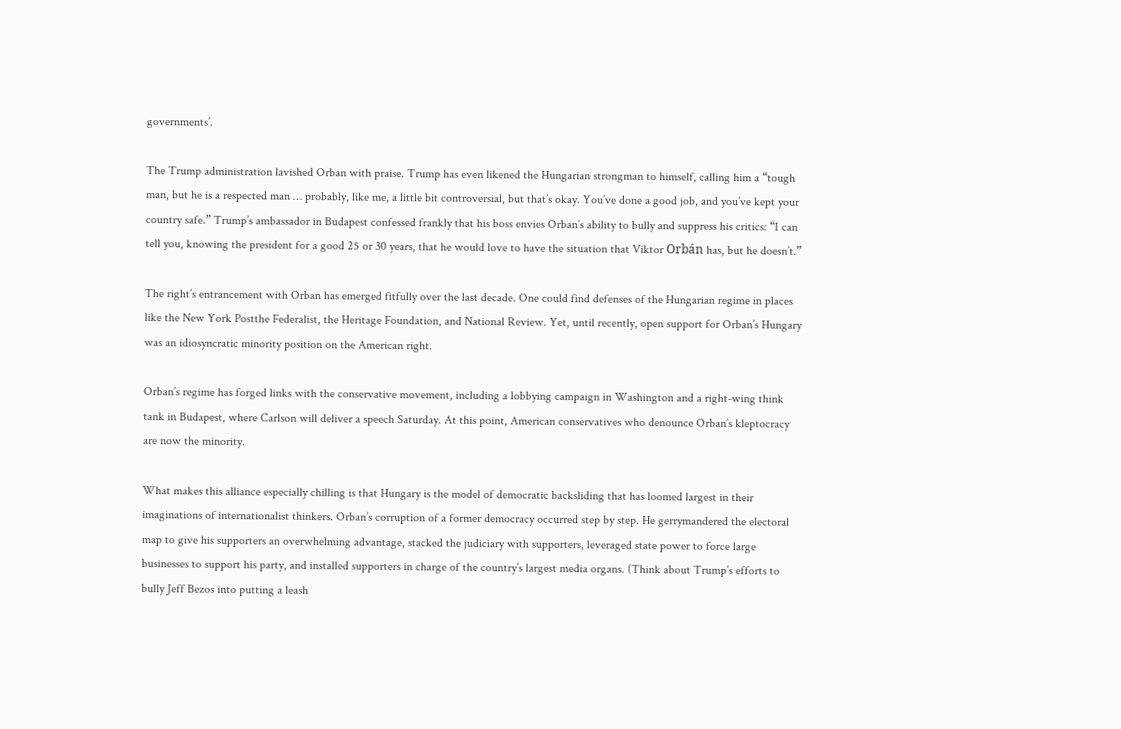governments’.

The Trump administration lavished Orban with praise. Trump has even likened the Hungarian strongman to himself, calling him a “tough man, but he is a respected man … probably, like me, a little bit controversial, but that’s okay. You’ve done a good job, and you’ve kept your country safe.” Trump’s ambassador in Budapest confessed frankly that his boss envies Orban’s ability to bully and suppress his critics: “I can tell you, knowing the president for a good 25 or 30 years, that he would love to have the situation that Viktor Orbán has, but he doesn’t.”

The right’s entrancement with Orban has emerged fitfully over the last decade. One could find defenses of the Hungarian regime in places like the New York Postthe Federalist, the Heritage Foundation, and National Review. Yet, until recently, open support for Orban’s Hungary was an idiosyncratic minority position on the American right.

Orban’s regime has forged links with the conservative movement, including a lobbying campaign in Washington and a right-wing think tank in Budapest, where Carlson will deliver a speech Saturday. At this point, American conservatives who denounce Orban’s kleptocracy are now the minority.

What makes this alliance especially chilling is that Hungary is the model of democratic backsliding that has loomed largest in their imaginations of internationalist thinkers. Orban’s corruption of a former democracy occurred step by step. He gerrymandered the electoral map to give his supporters an overwhelming advantage, stacked the judiciary with supporters, leveraged state power to force large businesses to support his party, and installed supporters in charge of the country’s largest media organs. (Think about Trump’s efforts to bully Jeff Bezos into putting a leash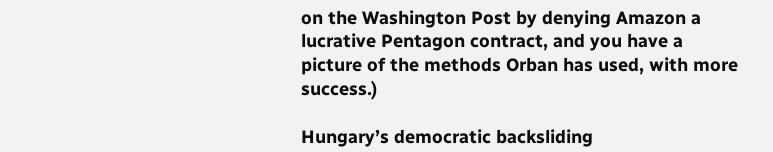on the Washington Post by denying Amazon a lucrative Pentagon contract, and you have a picture of the methods Orban has used, with more success.)

Hungary’s democratic backsliding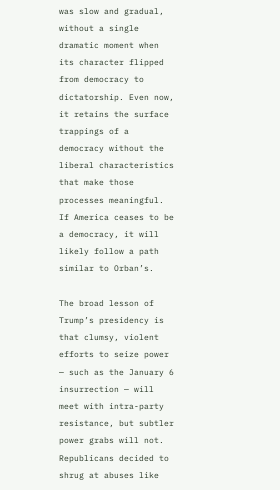was slow and gradual, without a single dramatic moment when its character flipped from democracy to dictatorship. Even now, it retains the surface trappings of a democracy without the liberal characteristics that make those processes meaningful. If America ceases to be a democracy, it will likely follow a path similar to Orban’s.

The broad lesson of Trump’s presidency is that clumsy, violent efforts to seize power — such as the January 6 insurrection — will meet with intra-party resistance, but subtler power grabs will not. Republicans decided to shrug at abuses like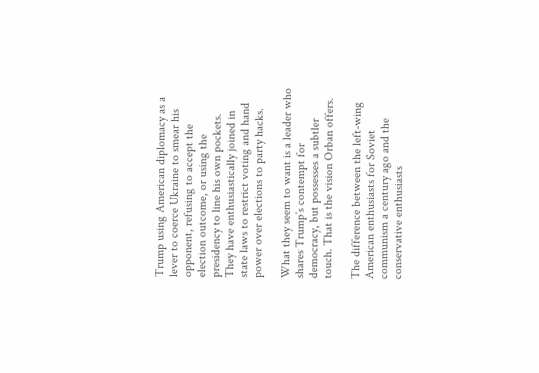Trump using American diplomacy as a lever to coerce Ukraine to smear his opponent, refusing to accept the election outcome, or using the presidency to line his own pockets. They have enthusiastically joined in state laws to restrict voting and hand power over elections to party hacks.

What they seem to want is a leader who shares Trump’s contempt for democracy, but possesses a subtler touch. That is the vision Orban offers.

The difference between the left-wing American enthusiasts for Soviet communism a century ago and the conservative enthusiasts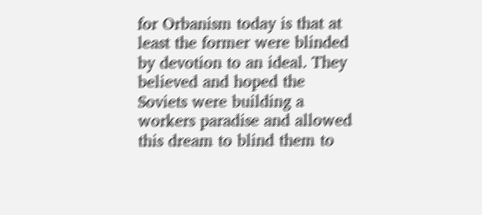for Orbanism today is that at least the former were blinded by devotion to an ideal. They believed and hoped the Soviets were building a workers paradise and allowed this dream to blind them to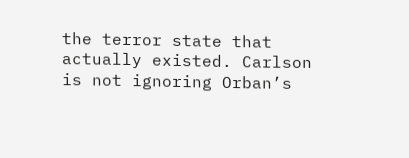the terror state that actually existed. Carlson is not ignoring Orban’s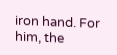iron hand. For him, the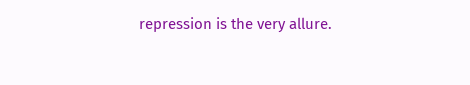repression is the very allure.